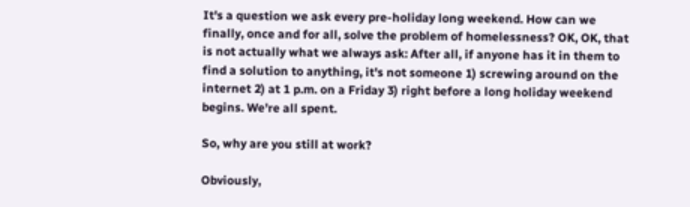It's a question we ask every pre-holiday long weekend. How can we finally, once and for all, solve the problem of homelessness? OK, OK, that is not actually what we always ask: After all, if anyone has it in them to find a solution to anything, it's not someone 1) screwing around on the internet 2) at 1 p.m. on a Friday 3) right before a long holiday weekend begins. We're all spent.

So, why are you still at work?

Obviously,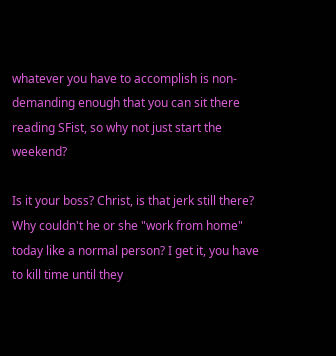whatever you have to accomplish is non-demanding enough that you can sit there reading SFist, so why not just start the weekend?

Is it your boss? Christ, is that jerk still there? Why couldn't he or she "work from home" today like a normal person? I get it, you have to kill time until they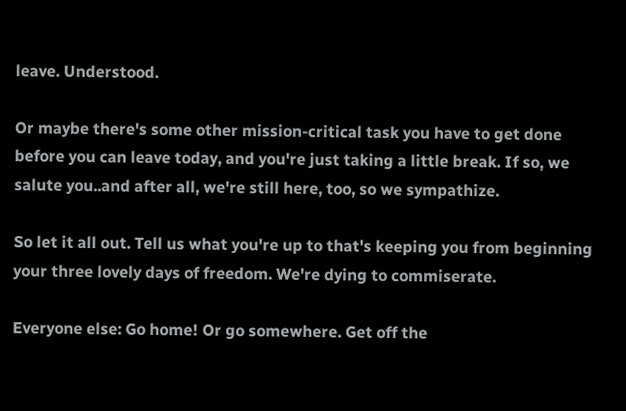leave. Understood.

Or maybe there's some other mission-critical task you have to get done before you can leave today, and you're just taking a little break. If so, we salute you..and after all, we're still here, too, so we sympathize.

So let it all out. Tell us what you're up to that's keeping you from beginning your three lovely days of freedom. We're dying to commiserate.

Everyone else: Go home! Or go somewhere. Get off the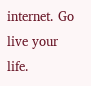internet. Go live your life.